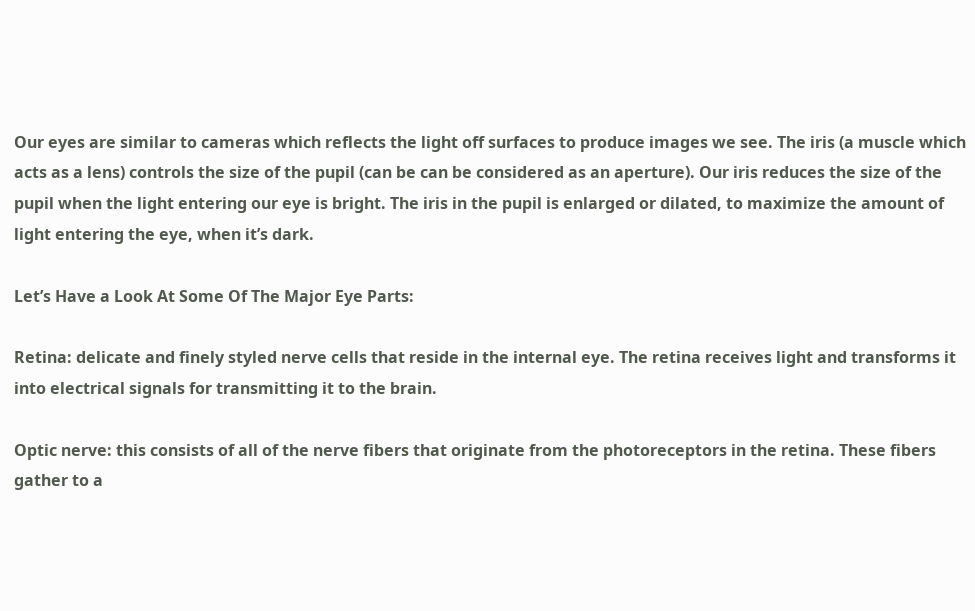Our eyes are similar to cameras which reflects the light off surfaces to produce images we see. The iris (a muscle which acts as a lens) controls the size of the pupil (can be can be considered as an aperture). Our iris reduces the size of the pupil when the light entering our eye is bright. The iris in the pupil is enlarged or dilated, to maximize the amount of light entering the eye, when it’s dark.

Let’s Have a Look At Some Of The Major Eye Parts:

Retina: delicate and finely styled nerve cells that reside in the internal eye. The retina receives light and transforms it into electrical signals for transmitting it to the brain.

Optic nerve: this consists of all of the nerve fibers that originate from the photoreceptors in the retina. These fibers gather to a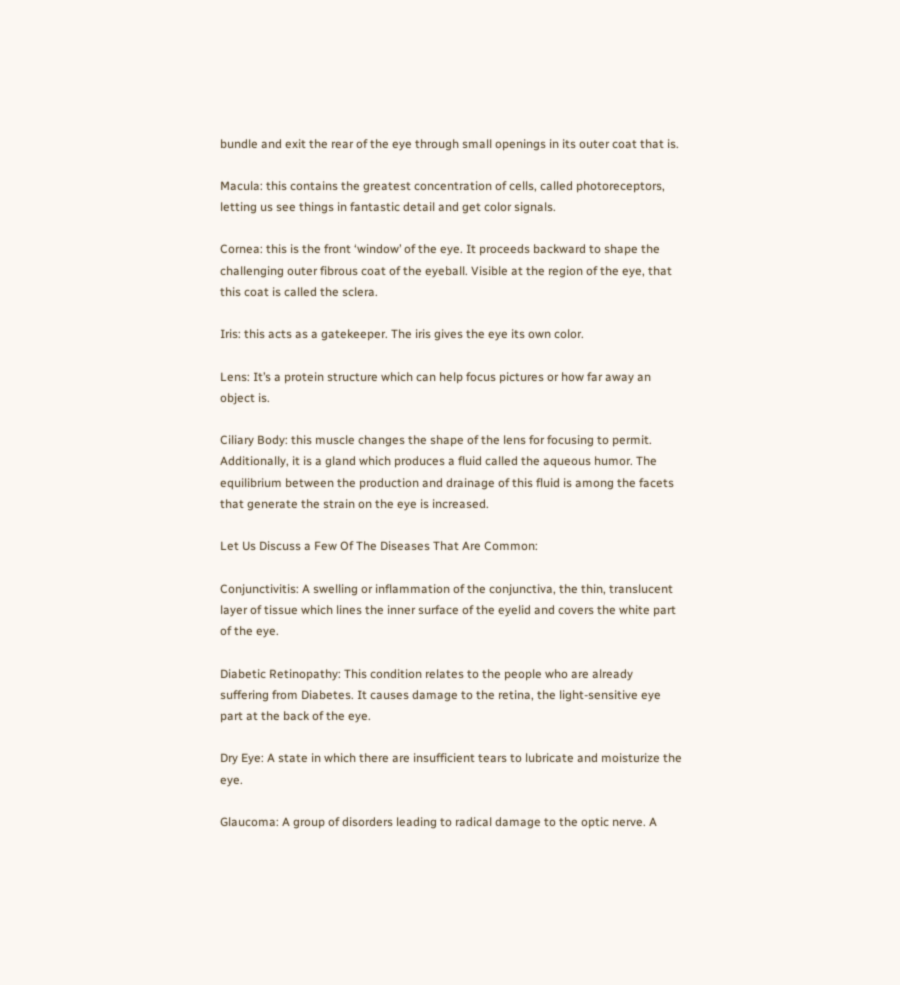bundle and exit the rear of the eye through small openings in its outer coat that is.

Macula: this contains the greatest concentration of cells, called photoreceptors, letting us see things in fantastic detail and get color signals.

Cornea: this is the front ‘window’ of the eye. It proceeds backward to shape the challenging outer fibrous coat of the eyeball. Visible at the region of the eye, that this coat is called the sclera.

Iris: this acts as a gatekeeper. The iris gives the eye its own color.

Lens: It’s a protein structure which can help focus pictures or how far away an object is.

Ciliary Body: this muscle changes the shape of the lens for focusing to permit. Additionally, it is a gland which produces a fluid called the aqueous humor. The equilibrium between the production and drainage of this fluid is among the facets that generate the strain on the eye is increased.

Let Us Discuss a Few Of The Diseases That Are Common:

Conjunctivitis: A swelling or inflammation of the conjunctiva, the thin, translucent layer of tissue which lines the inner surface of the eyelid and covers the white part of the eye.

Diabetic Retinopathy: This condition relates to the people who are already suffering from Diabetes. It causes damage to the retina, the light-sensitive eye part at the back of the eye.

Dry Eye: A state in which there are insufficient tears to lubricate and moisturize the eye.

Glaucoma: A group of disorders leading to radical damage to the optic nerve. A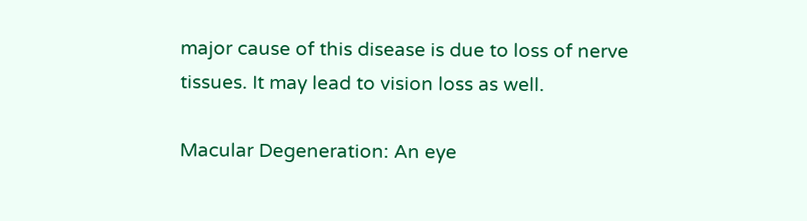major cause of this disease is due to loss of nerve tissues. It may lead to vision loss as well.

Macular Degeneration: An eye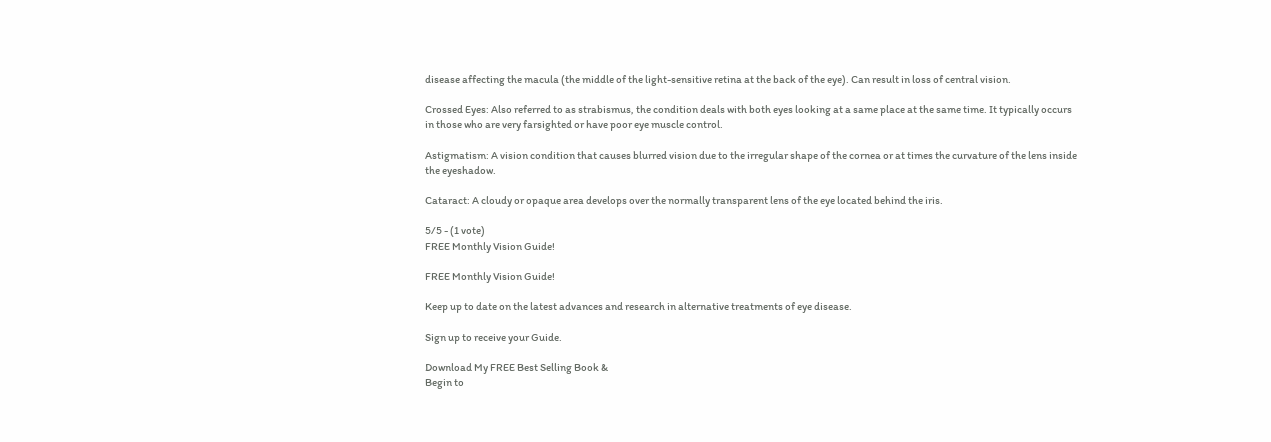disease affecting the macula (the middle of the light-sensitive retina at the back of the eye). Can result in loss of central vision.

Crossed Eyes: Also referred to as strabismus, the condition deals with both eyes looking at a same place at the same time. It typically occurs in those who are very farsighted or have poor eye muscle control.

Astigmatism: A vision condition that causes blurred vision due to the irregular shape of the cornea or at times the curvature of the lens inside the eyeshadow.

Cataract: A cloudy or opaque area develops over the normally transparent lens of the eye located behind the iris.

5/5 - (1 vote)
FREE Monthly Vision Guide!

FREE Monthly Vision Guide!

Keep up to date on the latest advances and research in alternative treatments of eye disease.

Sign up to receive your Guide.

Download My FREE Best Selling Book &
Begin to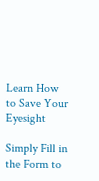Learn How to Save Your Eyesight

Simply Fill in the Form to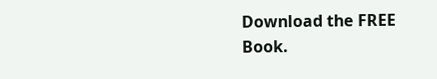Download the FREE Book.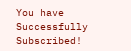You have Successfully Subscribed!